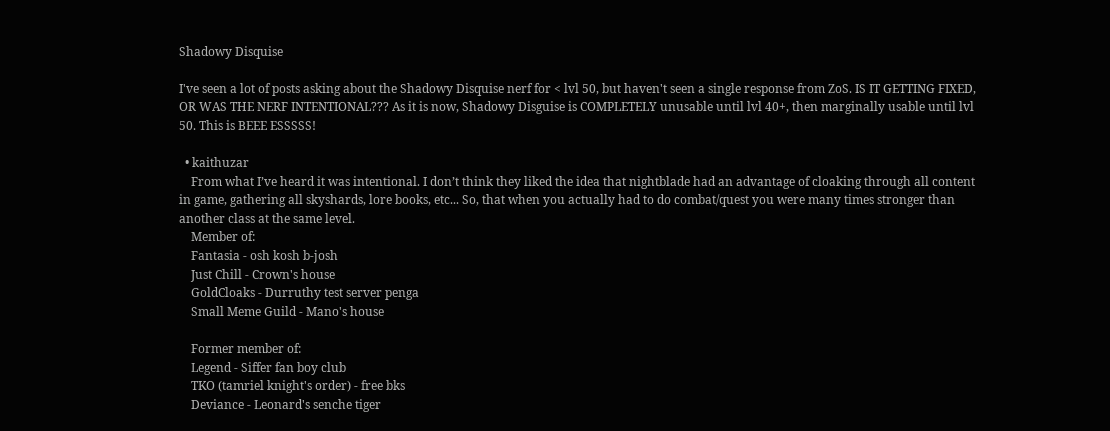Shadowy Disquise

I've seen a lot of posts asking about the Shadowy Disquise nerf for < lvl 50, but haven't seen a single response from ZoS. IS IT GETTING FIXED, OR WAS THE NERF INTENTIONAL??? As it is now, Shadowy Disguise is COMPLETELY unusable until lvl 40+, then marginally usable until lvl 50. This is BEEE ESSSSS!

  • kaithuzar
    From what I’ve heard it was intentional. I don’t think they liked the idea that nightblade had an advantage of cloaking through all content in game, gathering all skyshards, lore books, etc... So, that when you actually had to do combat/quest you were many times stronger than another class at the same level.
    Member of:
    Fantasia - osh kosh b-josh
    Just Chill - Crown's house
    GoldCloaks - Durruthy test server penga
    Small Meme Guild - Mano's house

    Former member of:
    Legend - Siffer fan boy club
    TKO (tamriel knight's order) - free bks
    Deviance - Leonard's senche tiger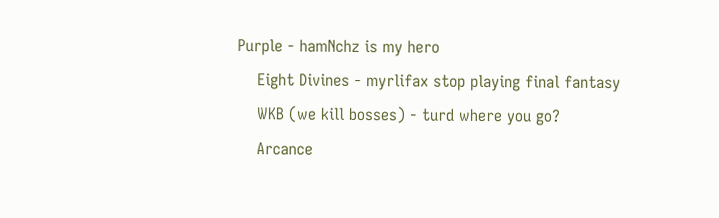Purple - hamNchz is my hero
    Eight Divines - myrlifax stop playing final fantasy
    WKB (we kill bosses) - turd where you go?
    Arcance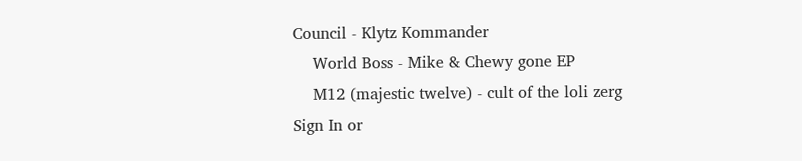Council - Klytz Kommander
    World Boss - Mike & Chewy gone EP
    M12 (majestic twelve) - cult of the loli zerg
Sign In or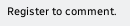Register to comment.